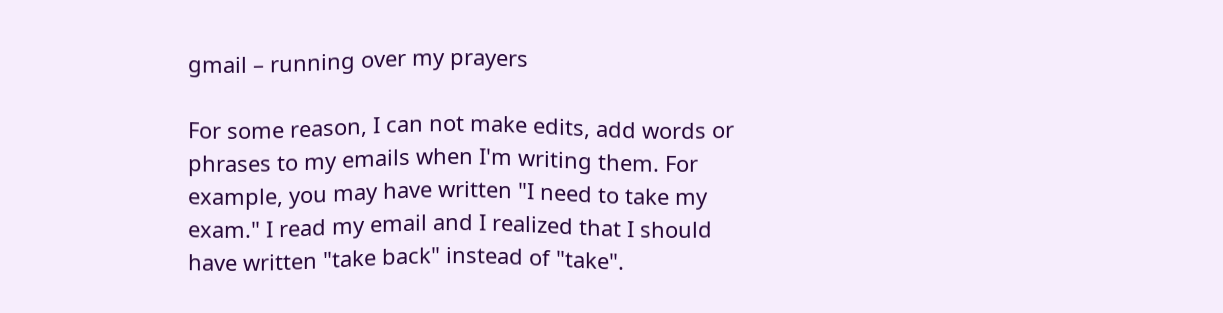gmail – running over my prayers

For some reason, I can not make edits, add words or phrases to my emails when I'm writing them. For example, you may have written "I need to take my exam." I read my email and I realized that I should have written "take back" instead of "take".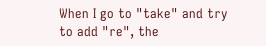When I go to "take" and try to add "re", the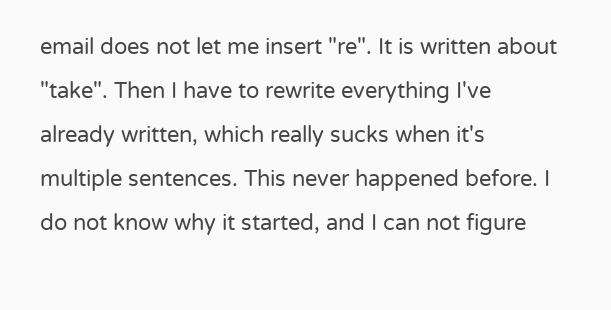email does not let me insert "re". It is written about "take". Then I have to rewrite everything I've already written, which really sucks when it's multiple sentences. This never happened before. I do not know why it started, and I can not figure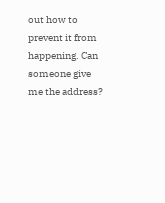out how to prevent it from happening. Can someone give me the address?